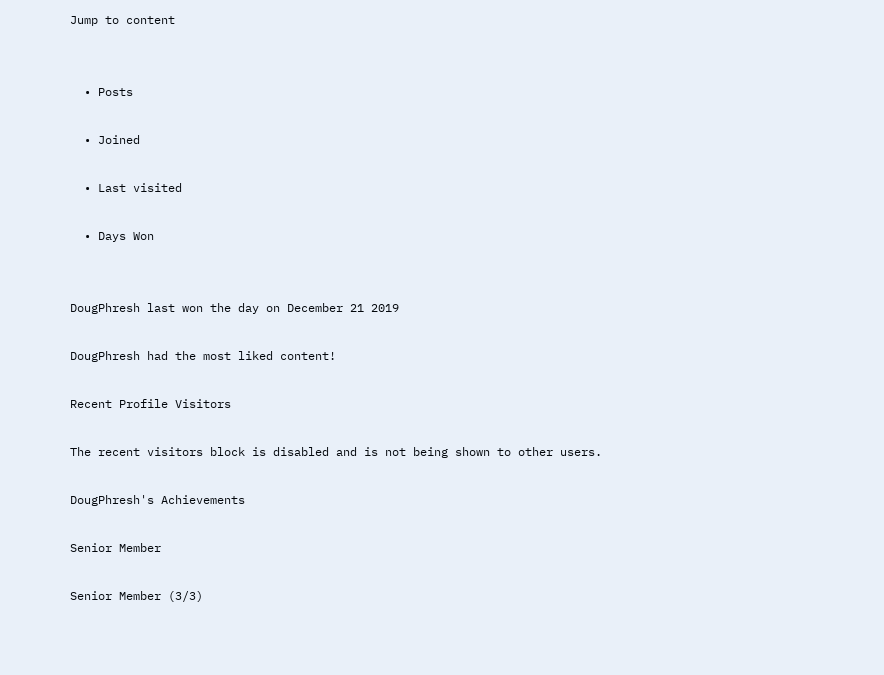Jump to content


  • Posts

  • Joined

  • Last visited

  • Days Won


DougPhresh last won the day on December 21 2019

DougPhresh had the most liked content!

Recent Profile Visitors

The recent visitors block is disabled and is not being shown to other users.

DougPhresh's Achievements

Senior Member

Senior Member (3/3)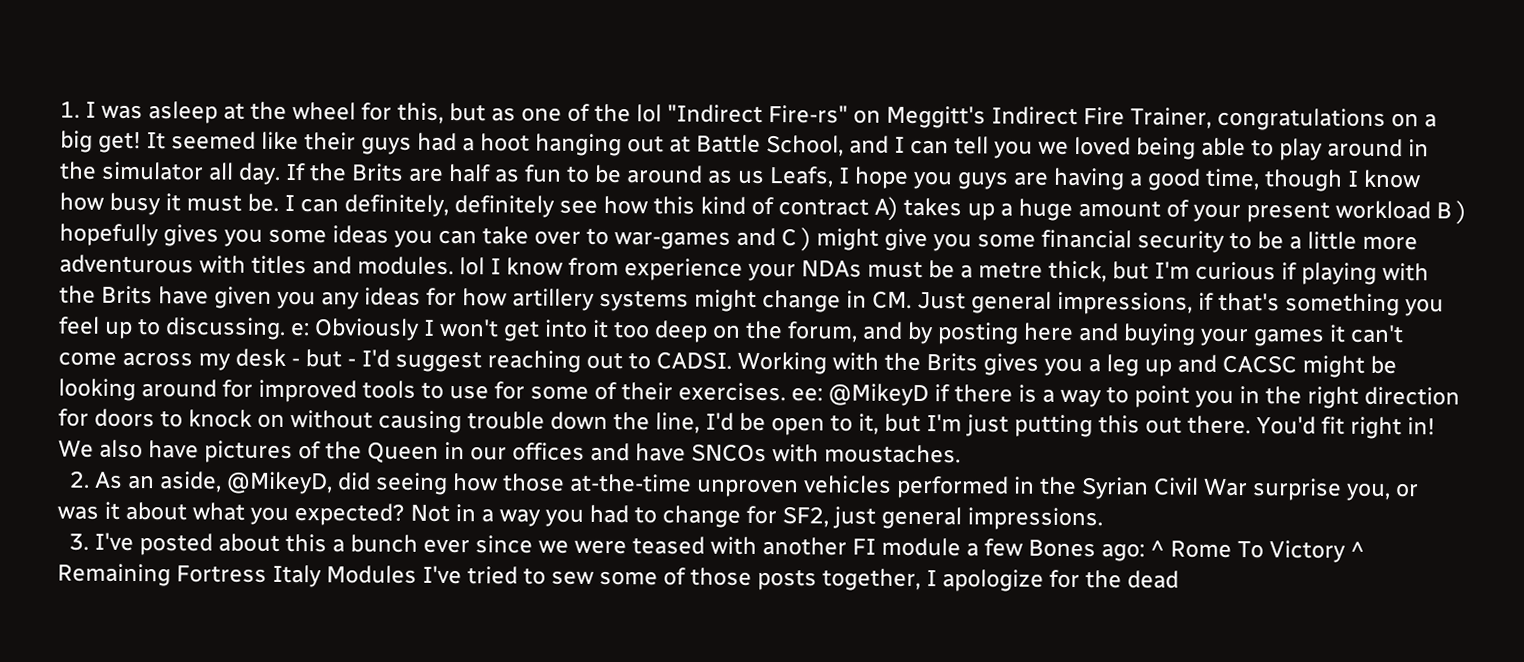1. I was asleep at the wheel for this, but as one of the lol "Indirect Fire-rs" on Meggitt's Indirect Fire Trainer, congratulations on a big get! It seemed like their guys had a hoot hanging out at Battle School, and I can tell you we loved being able to play around in the simulator all day. If the Brits are half as fun to be around as us Leafs, I hope you guys are having a good time, though I know how busy it must be. I can definitely, definitely see how this kind of contract A) takes up a huge amount of your present workload B ) hopefully gives you some ideas you can take over to war-games and C ) might give you some financial security to be a little more adventurous with titles and modules. lol I know from experience your NDAs must be a metre thick, but I'm curious if playing with the Brits have given you any ideas for how artillery systems might change in CM. Just general impressions, if that's something you feel up to discussing. e: Obviously I won't get into it too deep on the forum, and by posting here and buying your games it can't come across my desk - but - I'd suggest reaching out to CADSI. Working with the Brits gives you a leg up and CACSC might be looking around for improved tools to use for some of their exercises. ee: @MikeyD if there is a way to point you in the right direction for doors to knock on without causing trouble down the line, I'd be open to it, but I'm just putting this out there. You'd fit right in! We also have pictures of the Queen in our offices and have SNCOs with moustaches.
  2. As an aside, @MikeyD, did seeing how those at-the-time unproven vehicles performed in the Syrian Civil War surprise you, or was it about what you expected? Not in a way you had to change for SF2, just general impressions.
  3. I've posted about this a bunch ever since we were teased with another FI module a few Bones ago: ^ Rome To Victory ^ Remaining Fortress Italy Modules I've tried to sew some of those posts together, I apologize for the dead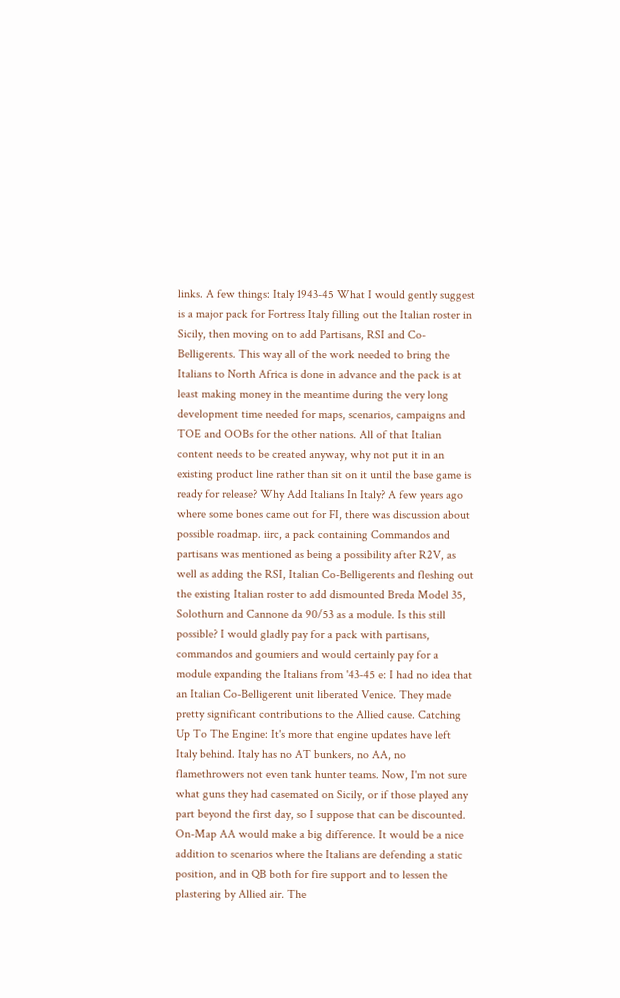links. A few things: Italy 1943-45 What I would gently suggest is a major pack for Fortress Italy filling out the Italian roster in Sicily, then moving on to add Partisans, RSI and Co-Belligerents. This way all of the work needed to bring the Italians to North Africa is done in advance and the pack is at least making money in the meantime during the very long development time needed for maps, scenarios, campaigns and TOE and OOBs for the other nations. All of that Italian content needs to be created anyway, why not put it in an existing product line rather than sit on it until the base game is ready for release? Why Add Italians In Italy? A few years ago where some bones came out for FI, there was discussion about possible roadmap. iirc, a pack containing Commandos and partisans was mentioned as being a possibility after R2V, as well as adding the RSI, Italian Co-Belligerents and fleshing out the existing Italian roster to add dismounted Breda Model 35, Solothurn and Cannone da 90/53 as a module. Is this still possible? I would gladly pay for a pack with partisans, commandos and goumiers and would certainly pay for a module expanding the Italians from '43-45 e: I had no idea that an Italian Co-Belligerent unit liberated Venice. They made pretty significant contributions to the Allied cause. Catching Up To The Engine: It's more that engine updates have left Italy behind. Italy has no AT bunkers, no AA, no flamethrowers not even tank hunter teams. Now, I'm not sure what guns they had casemated on Sicily, or if those played any part beyond the first day, so I suppose that can be discounted. On-Map AA would make a big difference. It would be a nice addition to scenarios where the Italians are defending a static position, and in QB both for fire support and to lessen the plastering by Allied air. The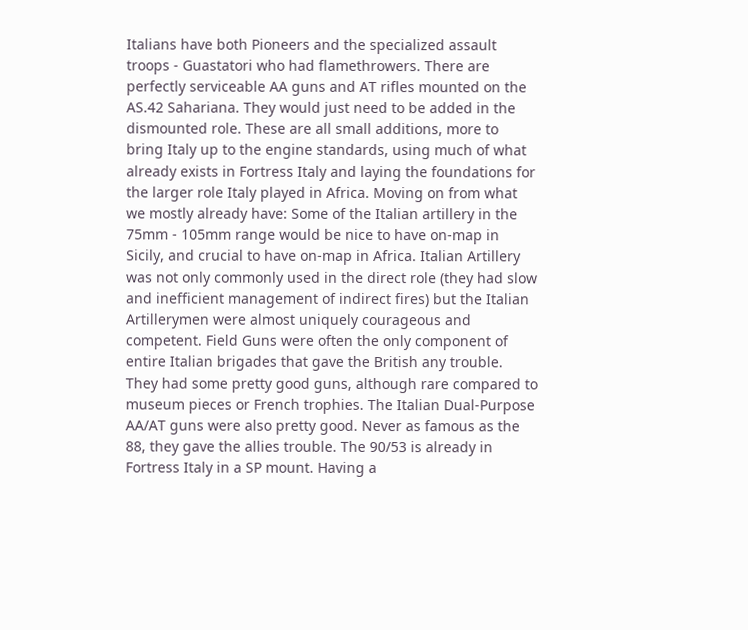Italians have both Pioneers and the specialized assault troops - Guastatori who had flamethrowers. There are perfectly serviceable AA guns and AT rifles mounted on the AS.42 Sahariana. They would just need to be added in the dismounted role. These are all small additions, more to bring Italy up to the engine standards, using much of what already exists in Fortress Italy and laying the foundations for the larger role Italy played in Africa. Moving on from what we mostly already have: Some of the Italian artillery in the 75mm - 105mm range would be nice to have on-map in Sicily, and crucial to have on-map in Africa. Italian Artillery was not only commonly used in the direct role (they had slow and inefficient management of indirect fires) but the Italian Artillerymen were almost uniquely courageous and competent. Field Guns were often the only component of entire Italian brigades that gave the British any trouble. They had some pretty good guns, although rare compared to museum pieces or French trophies. The Italian Dual-Purpose AA/AT guns were also pretty good. Never as famous as the 88, they gave the allies trouble. The 90/53 is already in Fortress Italy in a SP mount. Having a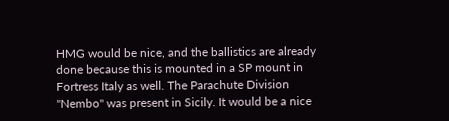HMG would be nice, and the ballistics are already done because this is mounted in a SP mount in Fortress Italy as well. The Parachute Division "Nembo" was present in Sicily. It would be a nice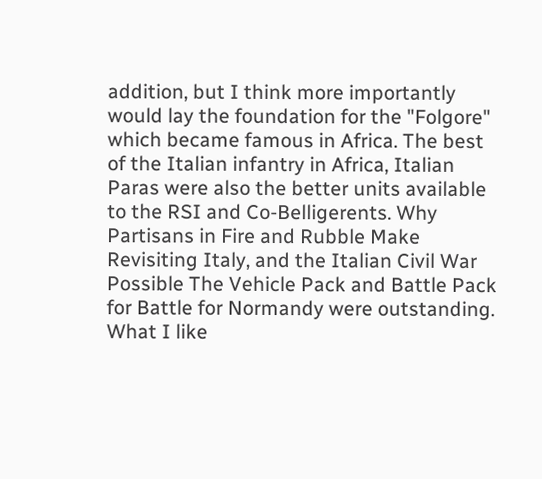addition, but I think more importantly would lay the foundation for the "Folgore" which became famous in Africa. The best of the Italian infantry in Africa, Italian Paras were also the better units available to the RSI and Co-Belligerents. Why Partisans in Fire and Rubble Make Revisiting Italy, and the Italian Civil War Possible The Vehicle Pack and Battle Pack for Battle for Normandy were outstanding. What I like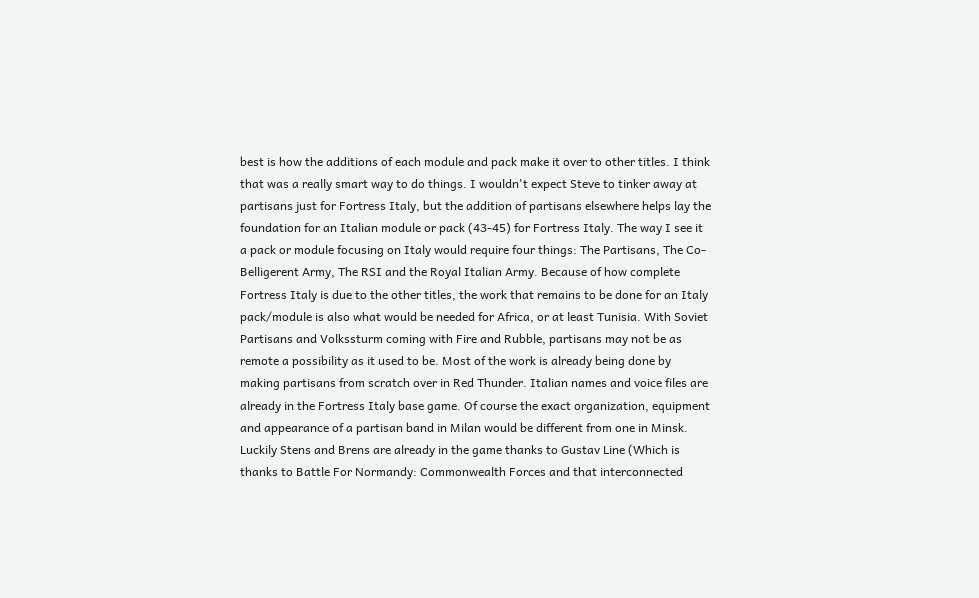best is how the additions of each module and pack make it over to other titles. I think that was a really smart way to do things. I wouldn't expect Steve to tinker away at partisans just for Fortress Italy, but the addition of partisans elsewhere helps lay the foundation for an Italian module or pack (43-45) for Fortress Italy. The way I see it a pack or module focusing on Italy would require four things: The Partisans, The Co-Belligerent Army, The RSI and the Royal Italian Army. Because of how complete Fortress Italy is due to the other titles, the work that remains to be done for an Italy pack/module is also what would be needed for Africa, or at least Tunisia. With Soviet Partisans and Volkssturm coming with Fire and Rubble, partisans may not be as remote a possibility as it used to be. Most of the work is already being done by making partisans from scratch over in Red Thunder. Italian names and voice files are already in the Fortress Italy base game. Of course the exact organization, equipment and appearance of a partisan band in Milan would be different from one in Minsk. Luckily Stens and Brens are already in the game thanks to Gustav Line (Which is thanks to Battle For Normandy: Commonwealth Forces and that interconnected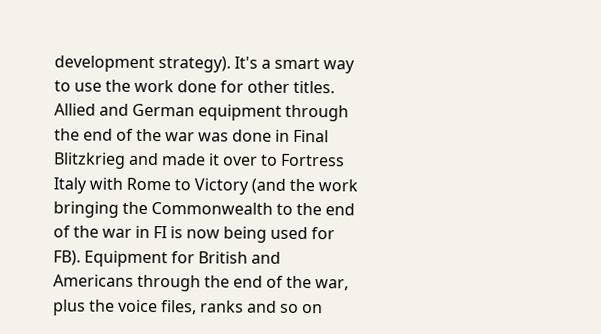development strategy). It's a smart way to use the work done for other titles. Allied and German equipment through the end of the war was done in Final Blitzkrieg and made it over to Fortress Italy with Rome to Victory (and the work bringing the Commonwealth to the end of the war in FI is now being used for FB). Equipment for British and Americans through the end of the war, plus the voice files, ranks and so on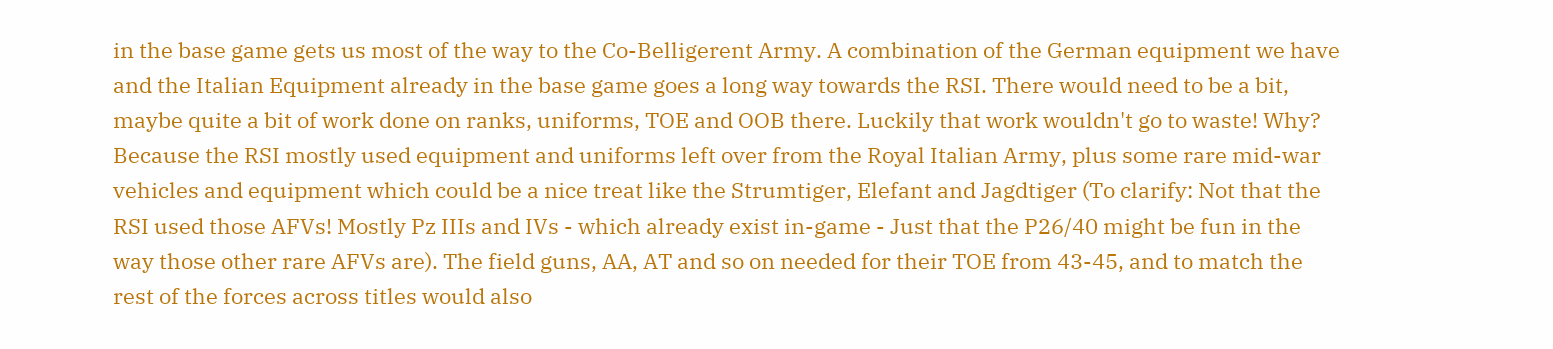in the base game gets us most of the way to the Co-Belligerent Army. A combination of the German equipment we have and the Italian Equipment already in the base game goes a long way towards the RSI. There would need to be a bit, maybe quite a bit of work done on ranks, uniforms, TOE and OOB there. Luckily that work wouldn't go to waste! Why? Because the RSI mostly used equipment and uniforms left over from the Royal Italian Army, plus some rare mid-war vehicles and equipment which could be a nice treat like the Strumtiger, Elefant and Jagdtiger (To clarify: Not that the RSI used those AFVs! Mostly Pz IIIs and IVs - which already exist in-game - Just that the P26/40 might be fun in the way those other rare AFVs are). The field guns, AA, AT and so on needed for their TOE from 43-45, and to match the rest of the forces across titles would also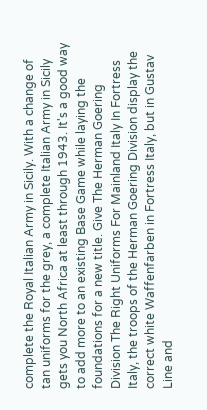complete the Royal Italian Army in Sicily. With a change of tan uniforms for the grey, a complete Italian Army in Sicily gets you North Africa at least through 1943. It's a good way to add more to an existing Base Game while laying the foundations for a new title. Give The Herman Goering Division The Right Uniforms For Mainland Italy In Fortress Italy, the troops of the Herman Goering Division display the correct white Waffenfarben in Fortress Italy, but in Gustav Line and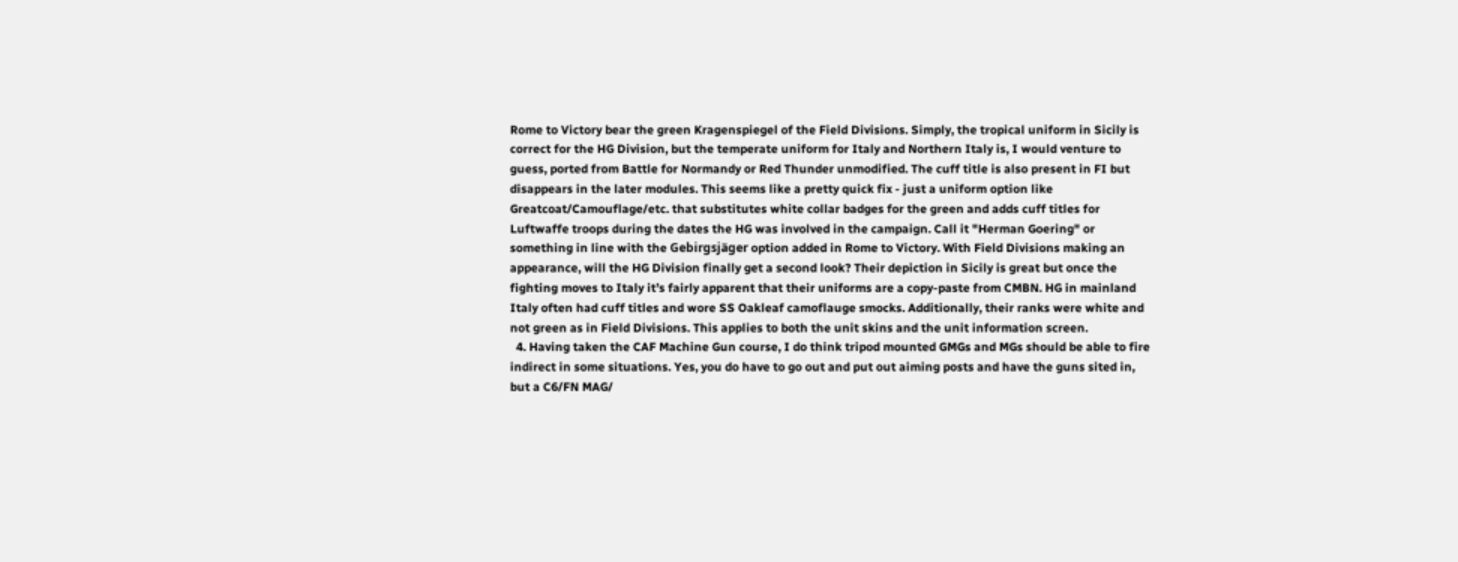Rome to Victory bear the green Kragenspiegel of the Field Divisions. Simply, the tropical uniform in Sicily is correct for the HG Division, but the temperate uniform for Italy and Northern Italy is, I would venture to guess, ported from Battle for Normandy or Red Thunder unmodified. The cuff title is also present in FI but disappears in the later modules. This seems like a pretty quick fix - just a uniform option like Greatcoat/Camouflage/etc. that substitutes white collar badges for the green and adds cuff titles for Luftwaffe troops during the dates the HG was involved in the campaign. Call it "Herman Goering" or something in line with the Gebirgsjäger option added in Rome to Victory. With Field Divisions making an appearance, will the HG Division finally get a second look? Their depiction in Sicily is great but once the fighting moves to Italy it’s fairly apparent that their uniforms are a copy-paste from CMBN. HG in mainland Italy often had cuff titles and wore SS Oakleaf camoflauge smocks. Additionally, their ranks were white and not green as in Field Divisions. This applies to both the unit skins and the unit information screen.
  4. Having taken the CAF Machine Gun course, I do think tripod mounted GMGs and MGs should be able to fire indirect in some situations. Yes, you do have to go out and put out aiming posts and have the guns sited in, but a C6/FN MAG/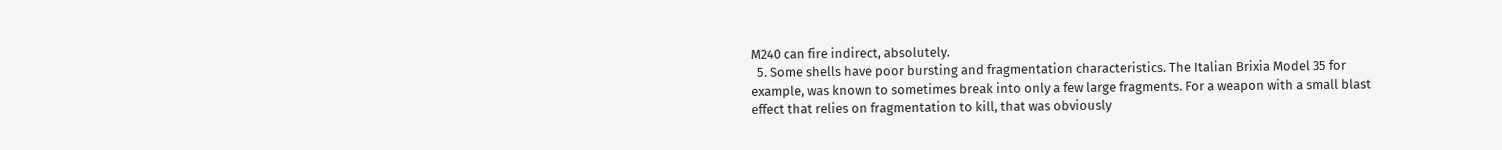M240 can fire indirect, absolutely.
  5. Some shells have poor bursting and fragmentation characteristics. The Italian Brixia Model 35 for example, was known to sometimes break into only a few large fragments. For a weapon with a small blast effect that relies on fragmentation to kill, that was obviously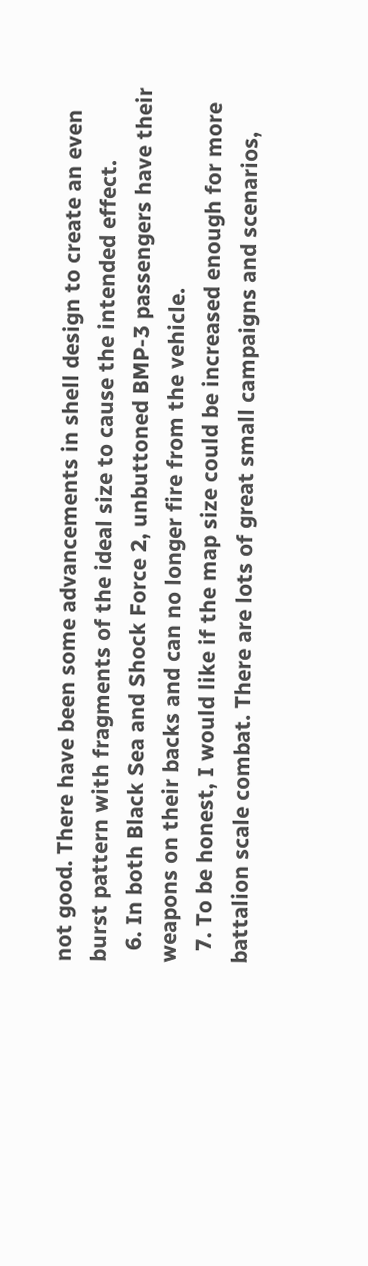not good. There have been some advancements in shell design to create an even burst pattern with fragments of the ideal size to cause the intended effect.
  6. In both Black Sea and Shock Force 2, unbuttoned BMP-3 passengers have their weapons on their backs and can no longer fire from the vehicle.
  7. To be honest, I would like if the map size could be increased enough for more battalion scale combat. There are lots of great small campaigns and scenarios,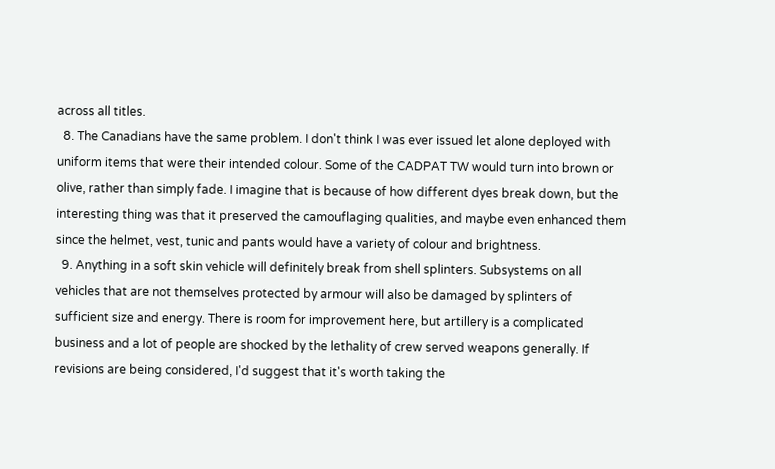across all titles.
  8. The Canadians have the same problem. I don't think I was ever issued let alone deployed with uniform items that were their intended colour. Some of the CADPAT TW would turn into brown or olive, rather than simply fade. I imagine that is because of how different dyes break down, but the interesting thing was that it preserved the camouflaging qualities, and maybe even enhanced them since the helmet, vest, tunic and pants would have a variety of colour and brightness.
  9. Anything in a soft skin vehicle will definitely break from shell splinters. Subsystems on all vehicles that are not themselves protected by armour will also be damaged by splinters of sufficient size and energy. There is room for improvement here, but artillery is a complicated business and a lot of people are shocked by the lethality of crew served weapons generally. If revisions are being considered, I'd suggest that it's worth taking the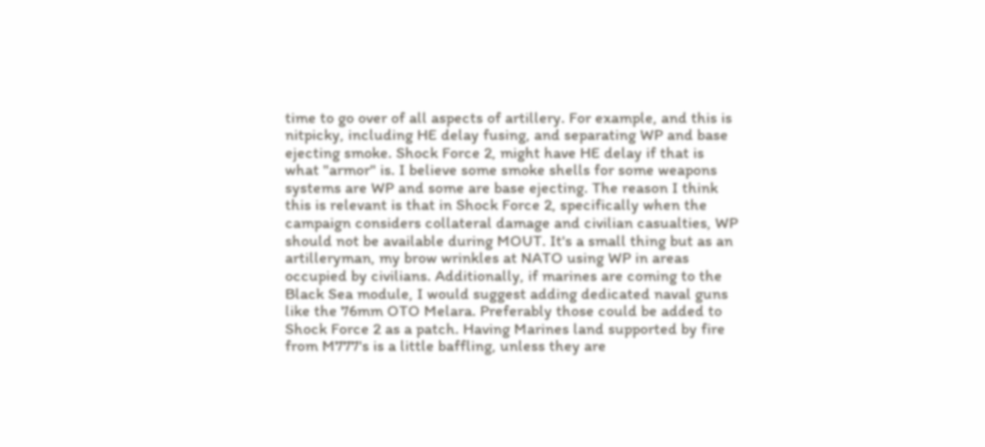time to go over of all aspects of artillery. For example, and this is nitpicky, including HE delay fusing, and separating WP and base ejecting smoke. Shock Force 2, might have HE delay if that is what "armor" is. I believe some smoke shells for some weapons systems are WP and some are base ejecting. The reason I think this is relevant is that in Shock Force 2, specifically when the campaign considers collateral damage and civilian casualties, WP should not be available during MOUT. It's a small thing but as an artilleryman, my brow wrinkles at NATO using WP in areas occupied by civilians. Additionally, if marines are coming to the Black Sea module, I would suggest adding dedicated naval guns like the 76mm OTO Melara. Preferably those could be added to Shock Force 2 as a patch. Having Marines land supported by fire from M777's is a little baffling, unless they are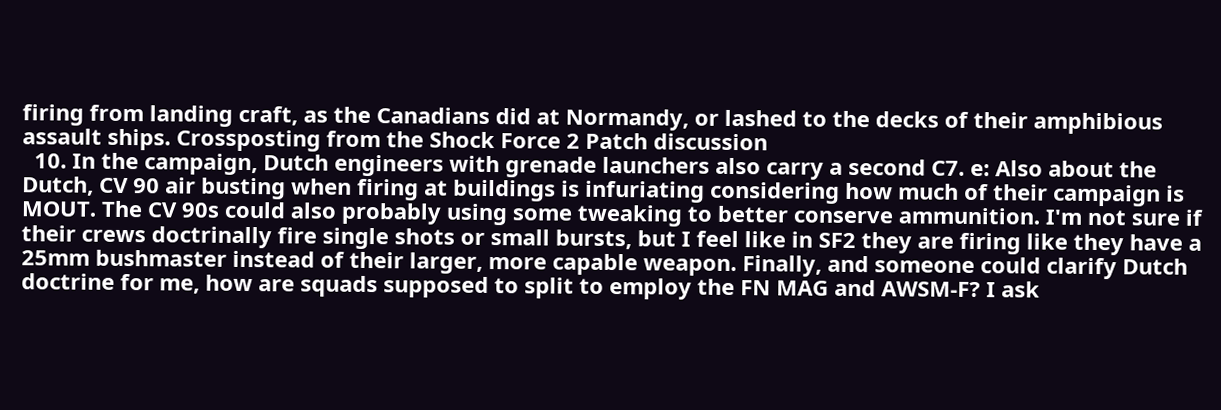firing from landing craft, as the Canadians did at Normandy, or lashed to the decks of their amphibious assault ships. Crossposting from the Shock Force 2 Patch discussion
  10. In the campaign, Dutch engineers with grenade launchers also carry a second C7. e: Also about the Dutch, CV 90 air busting when firing at buildings is infuriating considering how much of their campaign is MOUT. The CV 90s could also probably using some tweaking to better conserve ammunition. I'm not sure if their crews doctrinally fire single shots or small bursts, but I feel like in SF2 they are firing like they have a 25mm bushmaster instead of their larger, more capable weapon. Finally, and someone could clarify Dutch doctrine for me, how are squads supposed to split to employ the FN MAG and AWSM-F? I ask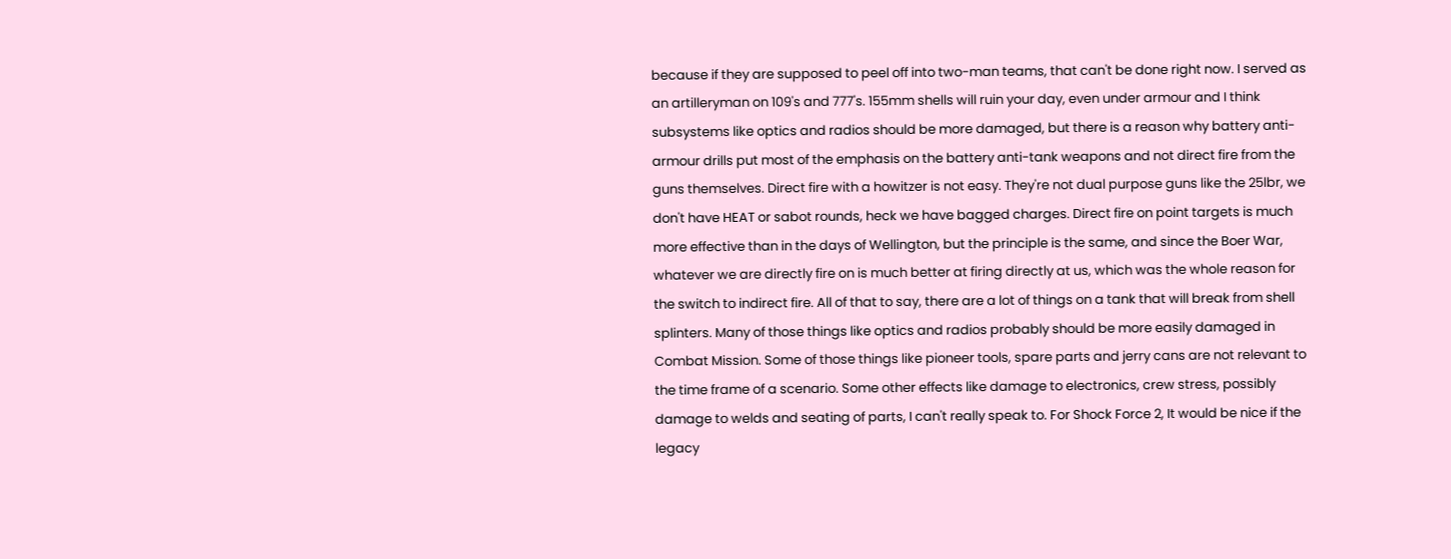because if they are supposed to peel off into two-man teams, that can't be done right now. I served as an artilleryman on 109's and 777's. 155mm shells will ruin your day, even under armour and I think subsystems like optics and radios should be more damaged, but there is a reason why battery anti-armour drills put most of the emphasis on the battery anti-tank weapons and not direct fire from the guns themselves. Direct fire with a howitzer is not easy. They're not dual purpose guns like the 25lbr, we don't have HEAT or sabot rounds, heck we have bagged charges. Direct fire on point targets is much more effective than in the days of Wellington, but the principle is the same, and since the Boer War, whatever we are directly fire on is much better at firing directly at us, which was the whole reason for the switch to indirect fire. All of that to say, there are a lot of things on a tank that will break from shell splinters. Many of those things like optics and radios probably should be more easily damaged in Combat Mission. Some of those things like pioneer tools, spare parts and jerry cans are not relevant to the time frame of a scenario. Some other effects like damage to electronics, crew stress, possibly damage to welds and seating of parts, I can't really speak to. For Shock Force 2, It would be nice if the legacy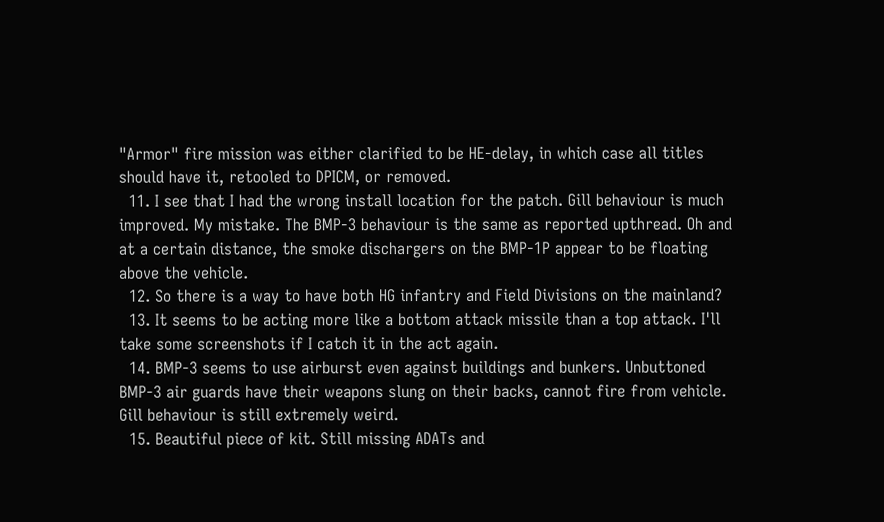"Armor" fire mission was either clarified to be HE-delay, in which case all titles should have it, retooled to DPICM, or removed.
  11. I see that I had the wrong install location for the patch. Gill behaviour is much improved. My mistake. The BMP-3 behaviour is the same as reported upthread. Oh and at a certain distance, the smoke dischargers on the BMP-1P appear to be floating above the vehicle.
  12. So there is a way to have both HG infantry and Field Divisions on the mainland?
  13. It seems to be acting more like a bottom attack missile than a top attack. I'll take some screenshots if I catch it in the act again.
  14. BMP-3 seems to use airburst even against buildings and bunkers. Unbuttoned BMP-3 air guards have their weapons slung on their backs, cannot fire from vehicle. Gill behaviour is still extremely weird.
  15. Beautiful piece of kit. Still missing ADATs and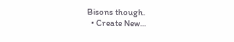Bisons though.
  • Create New...